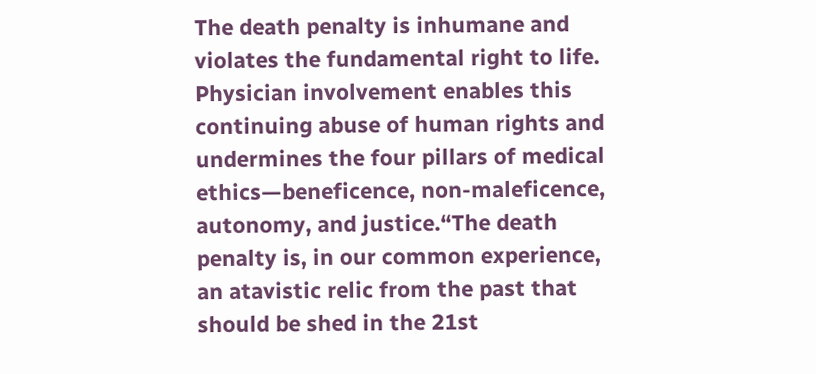The death penalty is inhumane and violates the fundamental right to life. Physician involvement enables this continuing abuse of human rights and undermines the four pillars of medical ethics—beneficence, non-maleficence, autonomy, and justice.“The death penalty is, in our common experience, an atavistic relic from the past that should be shed in the 21st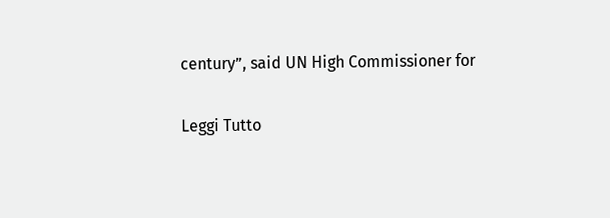century”, said UN High Commissioner for

Leggi Tutto